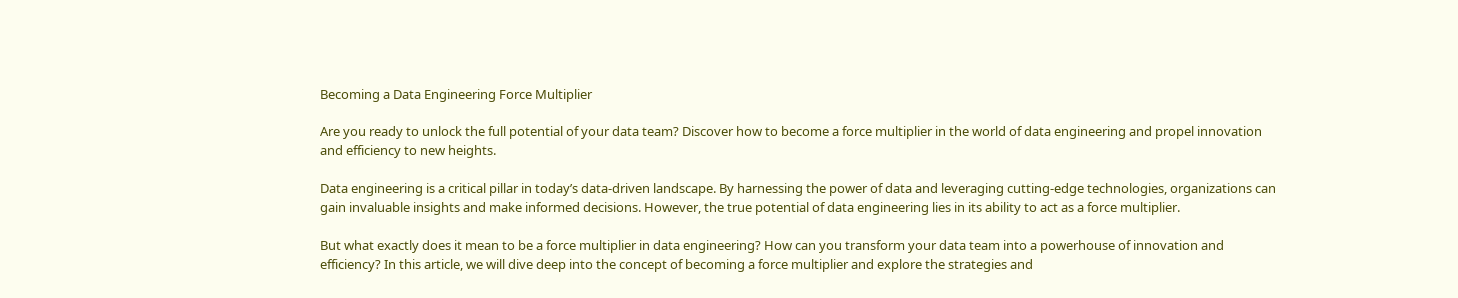Becoming a Data Engineering Force Multiplier

Are you ready to unlock the full potential of your data team? Discover how to become a force multiplier in the world of data engineering and propel innovation and efficiency to new heights.

Data engineering is a critical pillar in today’s data-driven landscape. By harnessing the power of data and leveraging cutting-edge technologies, organizations can gain invaluable insights and make informed decisions. However, the true potential of data engineering lies in its ability to act as a force multiplier.

But what exactly does it mean to be a force multiplier in data engineering? How can you transform your data team into a powerhouse of innovation and efficiency? In this article, we will dive deep into the concept of becoming a force multiplier and explore the strategies and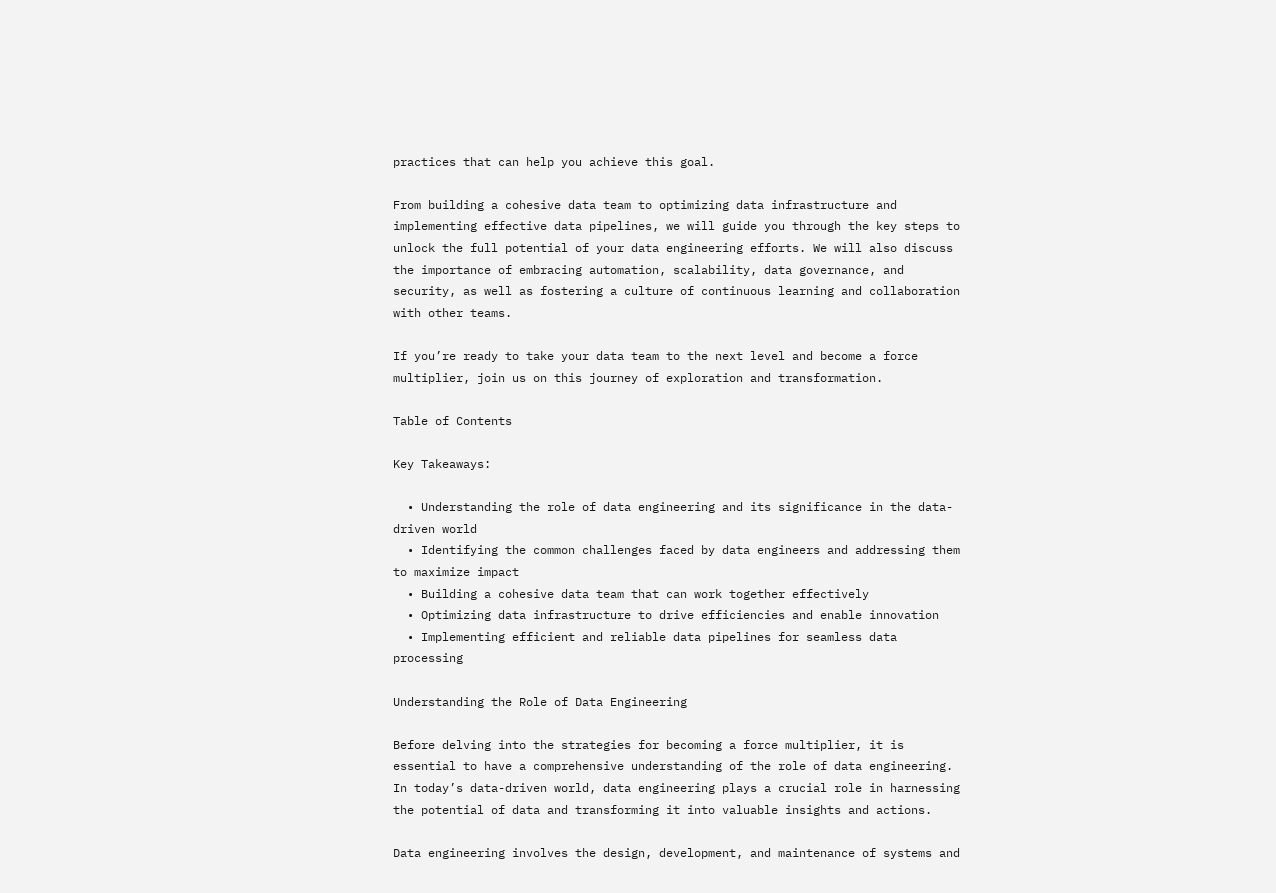practices that can help you achieve this goal.

From building a cohesive data team to optimizing data infrastructure and implementing effective data pipelines, we will guide you through the key steps to unlock the full potential of your data engineering efforts. We will also discuss the importance of embracing automation, scalability, data governance, and security, as well as fostering a culture of continuous learning and collaboration with other teams.

If you’re ready to take your data team to the next level and become a force multiplier, join us on this journey of exploration and transformation.

Table of Contents

Key Takeaways:

  • Understanding the role of data engineering and its significance in the data-driven world
  • Identifying the common challenges faced by data engineers and addressing them to maximize impact
  • Building a cohesive data team that can work together effectively
  • Optimizing data infrastructure to drive efficiencies and enable innovation
  • Implementing efficient and reliable data pipelines for seamless data processing

Understanding the Role of Data Engineering

Before delving into the strategies for becoming a force multiplier, it is essential to have a comprehensive understanding of the role of data engineering. In today’s data-driven world, data engineering plays a crucial role in harnessing the potential of data and transforming it into valuable insights and actions.

Data engineering involves the design, development, and maintenance of systems and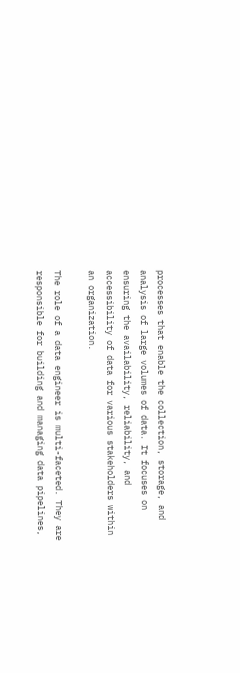processes that enable the collection, storage, and analysis of large volumes of data. It focuses on ensuring the availability, reliability, and accessibility of data for various stakeholders within an organization.

The role of a data engineer is multi-faceted. They are responsible for building and managing data pipelines,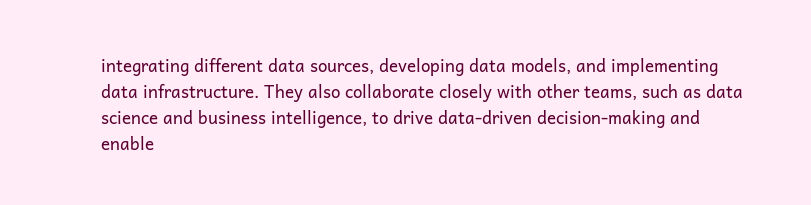integrating different data sources, developing data models, and implementing data infrastructure. They also collaborate closely with other teams, such as data science and business intelligence, to drive data-driven decision-making and enable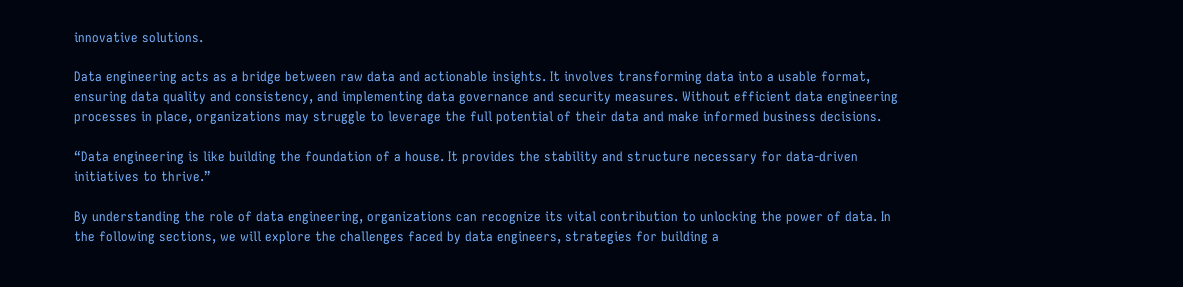innovative solutions.

Data engineering acts as a bridge between raw data and actionable insights. It involves transforming data into a usable format, ensuring data quality and consistency, and implementing data governance and security measures. Without efficient data engineering processes in place, organizations may struggle to leverage the full potential of their data and make informed business decisions.

“Data engineering is like building the foundation of a house. It provides the stability and structure necessary for data-driven initiatives to thrive.”

By understanding the role of data engineering, organizations can recognize its vital contribution to unlocking the power of data. In the following sections, we will explore the challenges faced by data engineers, strategies for building a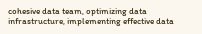cohesive data team, optimizing data infrastructure, implementing effective data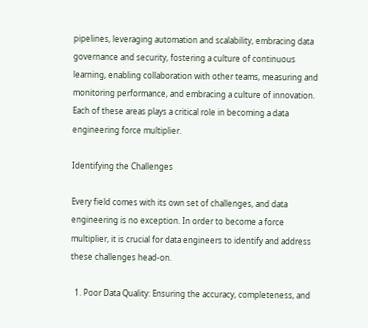pipelines, leveraging automation and scalability, embracing data governance and security, fostering a culture of continuous learning, enabling collaboration with other teams, measuring and monitoring performance, and embracing a culture of innovation. Each of these areas plays a critical role in becoming a data engineering force multiplier.

Identifying the Challenges

Every field comes with its own set of challenges, and data engineering is no exception. In order to become a force multiplier, it is crucial for data engineers to identify and address these challenges head-on.

  1. Poor Data Quality: Ensuring the accuracy, completeness, and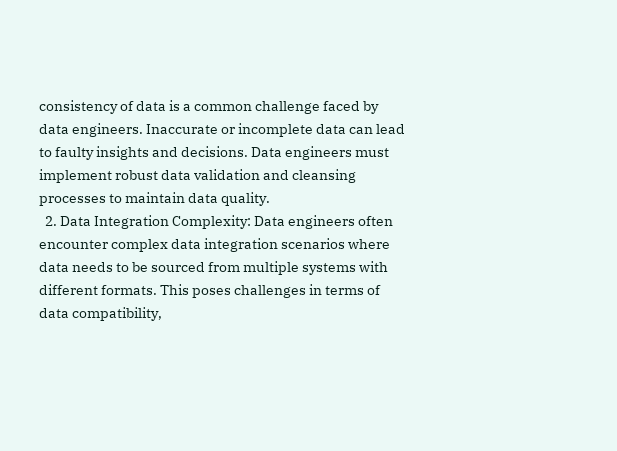consistency of data is a common challenge faced by data engineers. Inaccurate or incomplete data can lead to faulty insights and decisions. Data engineers must implement robust data validation and cleansing processes to maintain data quality.
  2. Data Integration Complexity: Data engineers often encounter complex data integration scenarios where data needs to be sourced from multiple systems with different formats. This poses challenges in terms of data compatibility,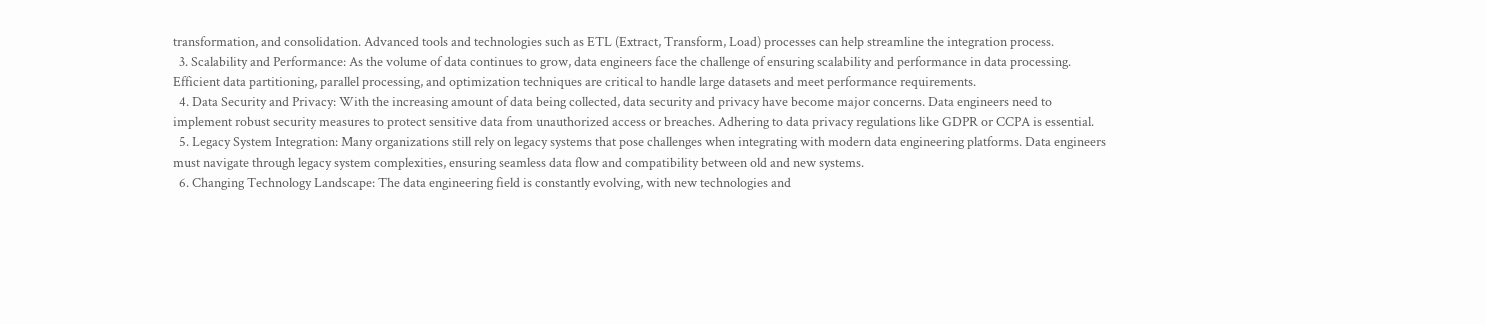transformation, and consolidation. Advanced tools and technologies such as ETL (Extract, Transform, Load) processes can help streamline the integration process.
  3. Scalability and Performance: As the volume of data continues to grow, data engineers face the challenge of ensuring scalability and performance in data processing. Efficient data partitioning, parallel processing, and optimization techniques are critical to handle large datasets and meet performance requirements.
  4. Data Security and Privacy: With the increasing amount of data being collected, data security and privacy have become major concerns. Data engineers need to implement robust security measures to protect sensitive data from unauthorized access or breaches. Adhering to data privacy regulations like GDPR or CCPA is essential.
  5. Legacy System Integration: Many organizations still rely on legacy systems that pose challenges when integrating with modern data engineering platforms. Data engineers must navigate through legacy system complexities, ensuring seamless data flow and compatibility between old and new systems.
  6. Changing Technology Landscape: The data engineering field is constantly evolving, with new technologies and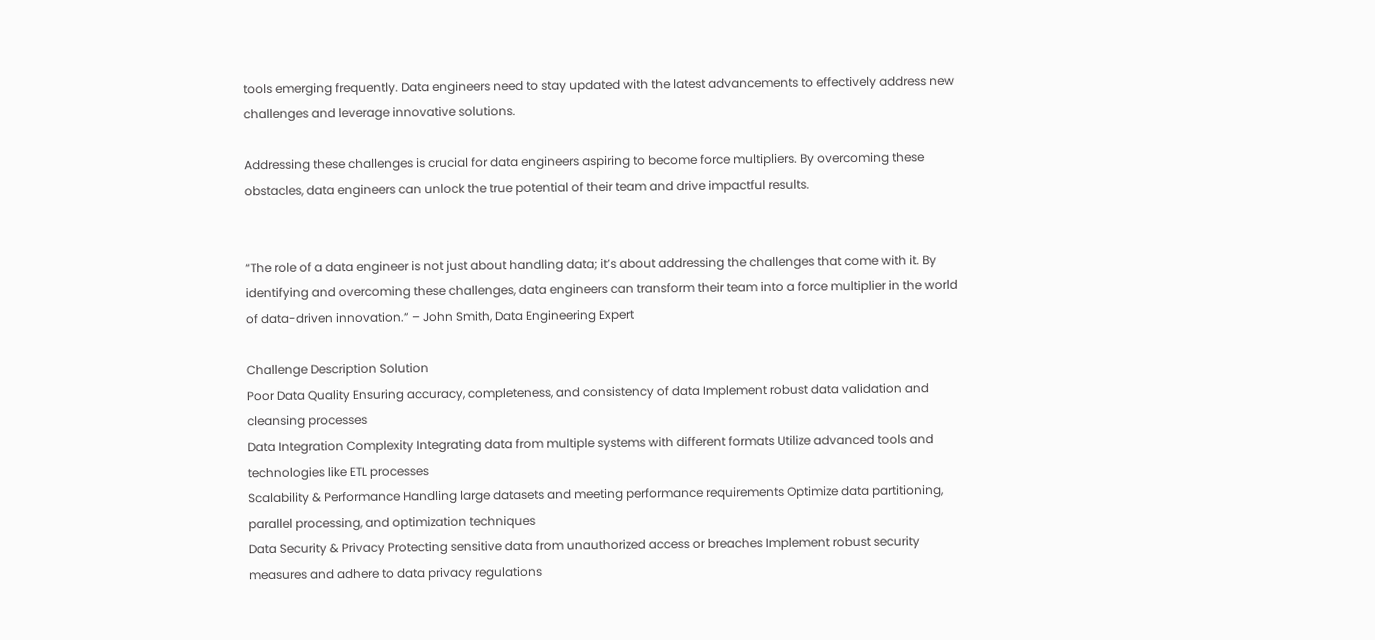tools emerging frequently. Data engineers need to stay updated with the latest advancements to effectively address new challenges and leverage innovative solutions.

Addressing these challenges is crucial for data engineers aspiring to become force multipliers. By overcoming these obstacles, data engineers can unlock the true potential of their team and drive impactful results.


“The role of a data engineer is not just about handling data; it’s about addressing the challenges that come with it. By identifying and overcoming these challenges, data engineers can transform their team into a force multiplier in the world of data-driven innovation.” – John Smith, Data Engineering Expert

Challenge Description Solution
Poor Data Quality Ensuring accuracy, completeness, and consistency of data Implement robust data validation and cleansing processes
Data Integration Complexity Integrating data from multiple systems with different formats Utilize advanced tools and technologies like ETL processes
Scalability & Performance Handling large datasets and meeting performance requirements Optimize data partitioning, parallel processing, and optimization techniques
Data Security & Privacy Protecting sensitive data from unauthorized access or breaches Implement robust security measures and adhere to data privacy regulations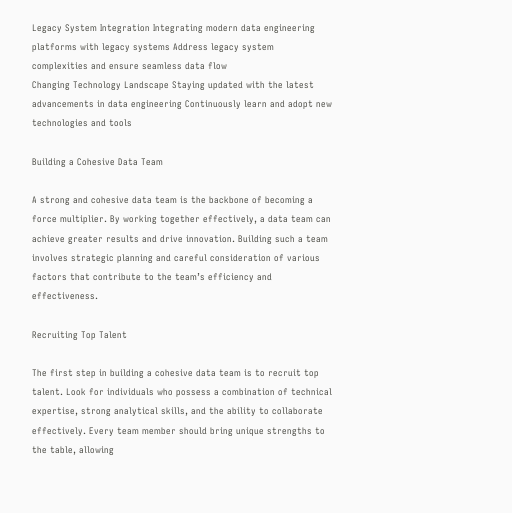Legacy System Integration Integrating modern data engineering platforms with legacy systems Address legacy system complexities and ensure seamless data flow
Changing Technology Landscape Staying updated with the latest advancements in data engineering Continuously learn and adopt new technologies and tools

Building a Cohesive Data Team

A strong and cohesive data team is the backbone of becoming a force multiplier. By working together effectively, a data team can achieve greater results and drive innovation. Building such a team involves strategic planning and careful consideration of various factors that contribute to the team’s efficiency and effectiveness.

Recruiting Top Talent

The first step in building a cohesive data team is to recruit top talent. Look for individuals who possess a combination of technical expertise, strong analytical skills, and the ability to collaborate effectively. Every team member should bring unique strengths to the table, allowing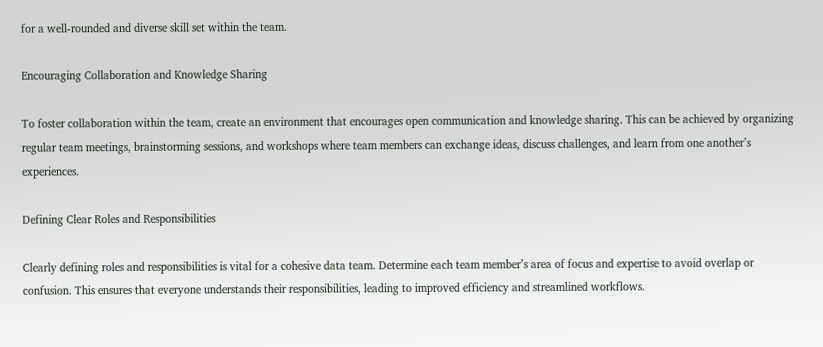for a well-rounded and diverse skill set within the team.

Encouraging Collaboration and Knowledge Sharing

To foster collaboration within the team, create an environment that encourages open communication and knowledge sharing. This can be achieved by organizing regular team meetings, brainstorming sessions, and workshops where team members can exchange ideas, discuss challenges, and learn from one another’s experiences.

Defining Clear Roles and Responsibilities

Clearly defining roles and responsibilities is vital for a cohesive data team. Determine each team member’s area of focus and expertise to avoid overlap or confusion. This ensures that everyone understands their responsibilities, leading to improved efficiency and streamlined workflows.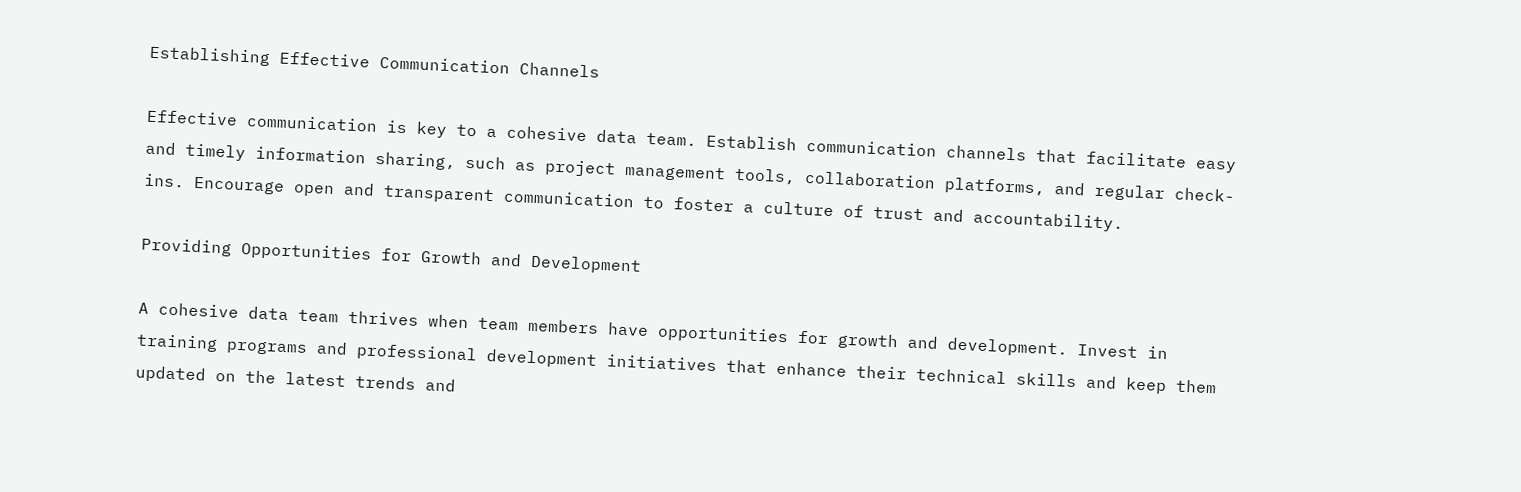Establishing Effective Communication Channels

Effective communication is key to a cohesive data team. Establish communication channels that facilitate easy and timely information sharing, such as project management tools, collaboration platforms, and regular check-ins. Encourage open and transparent communication to foster a culture of trust and accountability.

Providing Opportunities for Growth and Development

A cohesive data team thrives when team members have opportunities for growth and development. Invest in training programs and professional development initiatives that enhance their technical skills and keep them updated on the latest trends and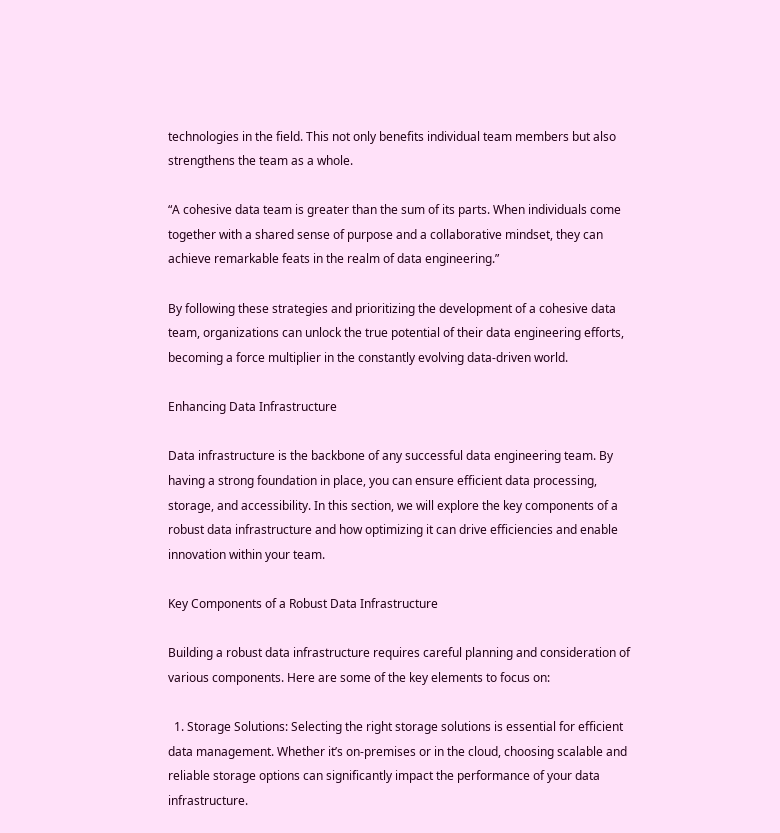technologies in the field. This not only benefits individual team members but also strengthens the team as a whole.

“A cohesive data team is greater than the sum of its parts. When individuals come together with a shared sense of purpose and a collaborative mindset, they can achieve remarkable feats in the realm of data engineering.”

By following these strategies and prioritizing the development of a cohesive data team, organizations can unlock the true potential of their data engineering efforts, becoming a force multiplier in the constantly evolving data-driven world.

Enhancing Data Infrastructure

Data infrastructure is the backbone of any successful data engineering team. By having a strong foundation in place, you can ensure efficient data processing, storage, and accessibility. In this section, we will explore the key components of a robust data infrastructure and how optimizing it can drive efficiencies and enable innovation within your team.

Key Components of a Robust Data Infrastructure

Building a robust data infrastructure requires careful planning and consideration of various components. Here are some of the key elements to focus on:

  1. Storage Solutions: Selecting the right storage solutions is essential for efficient data management. Whether it’s on-premises or in the cloud, choosing scalable and reliable storage options can significantly impact the performance of your data infrastructure.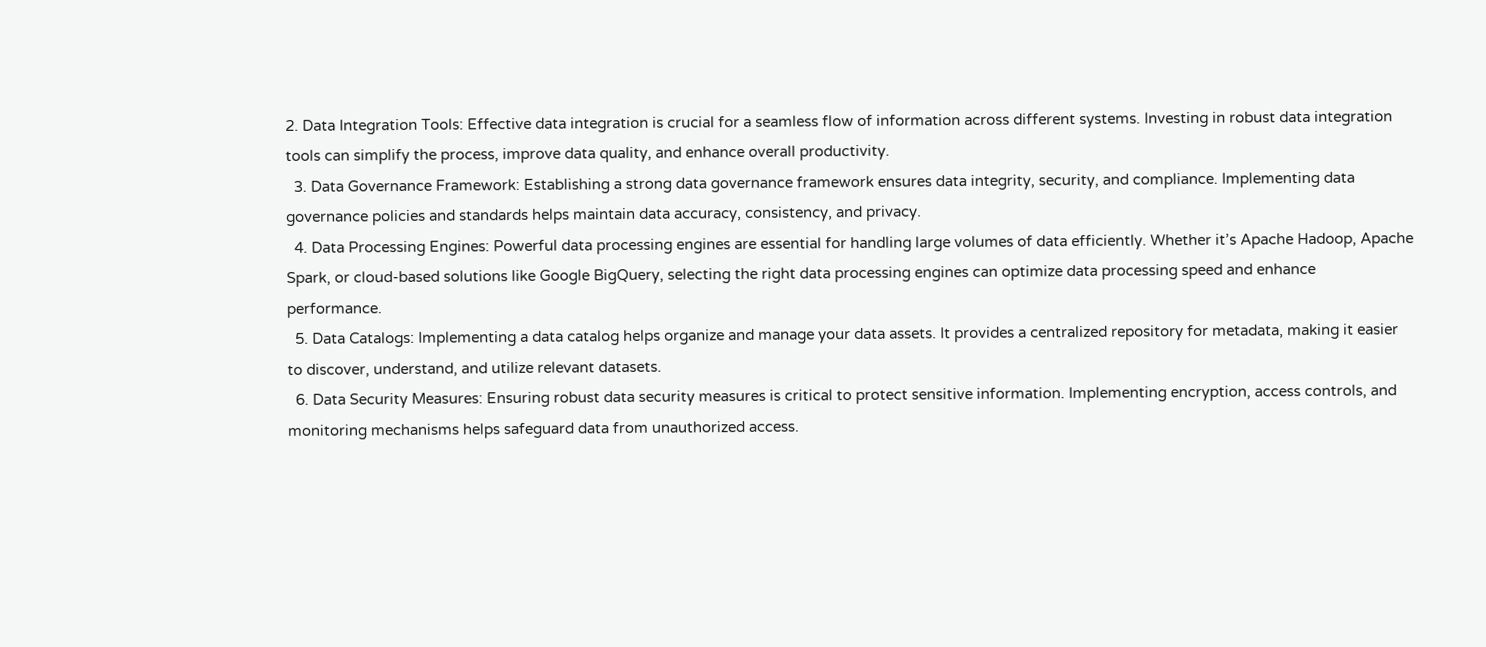2. Data Integration Tools: Effective data integration is crucial for a seamless flow of information across different systems. Investing in robust data integration tools can simplify the process, improve data quality, and enhance overall productivity.
  3. Data Governance Framework: Establishing a strong data governance framework ensures data integrity, security, and compliance. Implementing data governance policies and standards helps maintain data accuracy, consistency, and privacy.
  4. Data Processing Engines: Powerful data processing engines are essential for handling large volumes of data efficiently. Whether it’s Apache Hadoop, Apache Spark, or cloud-based solutions like Google BigQuery, selecting the right data processing engines can optimize data processing speed and enhance performance.
  5. Data Catalogs: Implementing a data catalog helps organize and manage your data assets. It provides a centralized repository for metadata, making it easier to discover, understand, and utilize relevant datasets.
  6. Data Security Measures: Ensuring robust data security measures is critical to protect sensitive information. Implementing encryption, access controls, and monitoring mechanisms helps safeguard data from unauthorized access.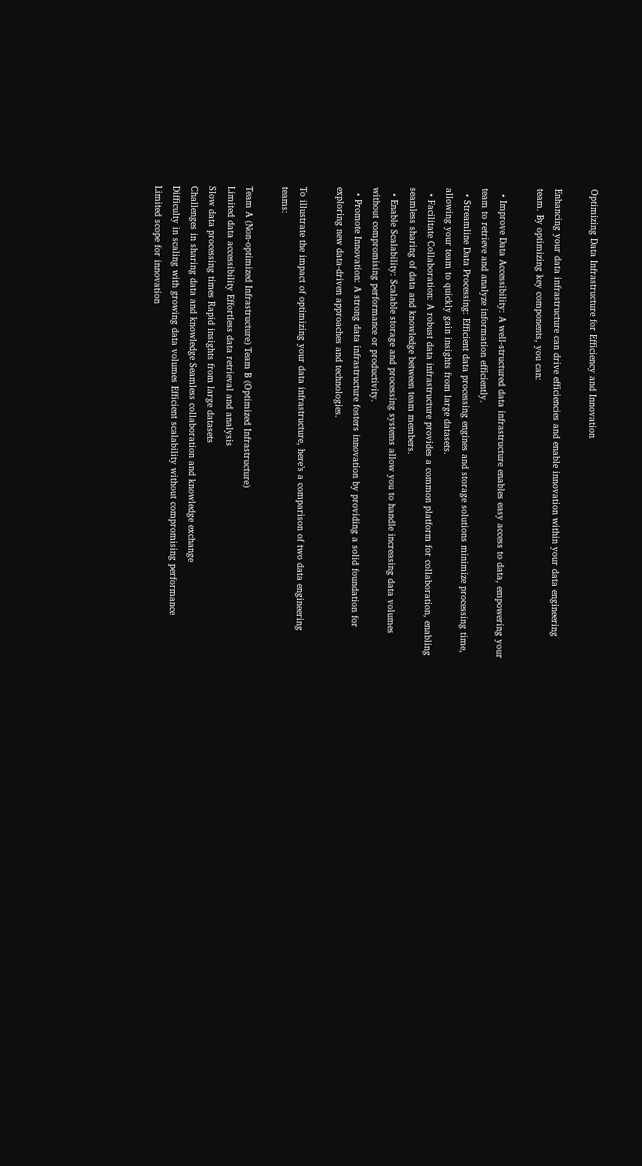Optimizing Data Infrastructure for Efficiency and Innovation

Enhancing your data infrastructure can drive efficiencies and enable innovation within your data engineering team. By optimizing key components, you can:

  • Improve Data Accessibility: A well-structured data infrastructure enables easy access to data, empowering your team to retrieve and analyze information efficiently.
  • Streamline Data Processing: Efficient data processing engines and storage solutions minimize processing time, allowing your team to quickly gain insights from large datasets.
  • Facilitate Collaboration: A robust data infrastructure provides a common platform for collaboration, enabling seamless sharing of data and knowledge between team members.
  • Enable Scalability: Scalable storage and processing systems allow you to handle increasing data volumes without compromising performance or productivity.
  • Promote Innovation: A strong data infrastructure fosters innovation by providing a solid foundation for exploring new data-driven approaches and technologies.

To illustrate the impact of optimizing your data infrastructure, here’s a comparison of two data engineering teams:

Team A (Non-optimized Infrastructure) Team B (Optimized Infrastructure)
Limited data accessibility Effortless data retrieval and analysis
Slow data processing times Rapid insights from large datasets
Challenges in sharing data and knowledge Seamless collaboration and knowledge exchange
Difficulty in scaling with growing data volumes Efficient scalability without compromising performance
Limited scope for innovation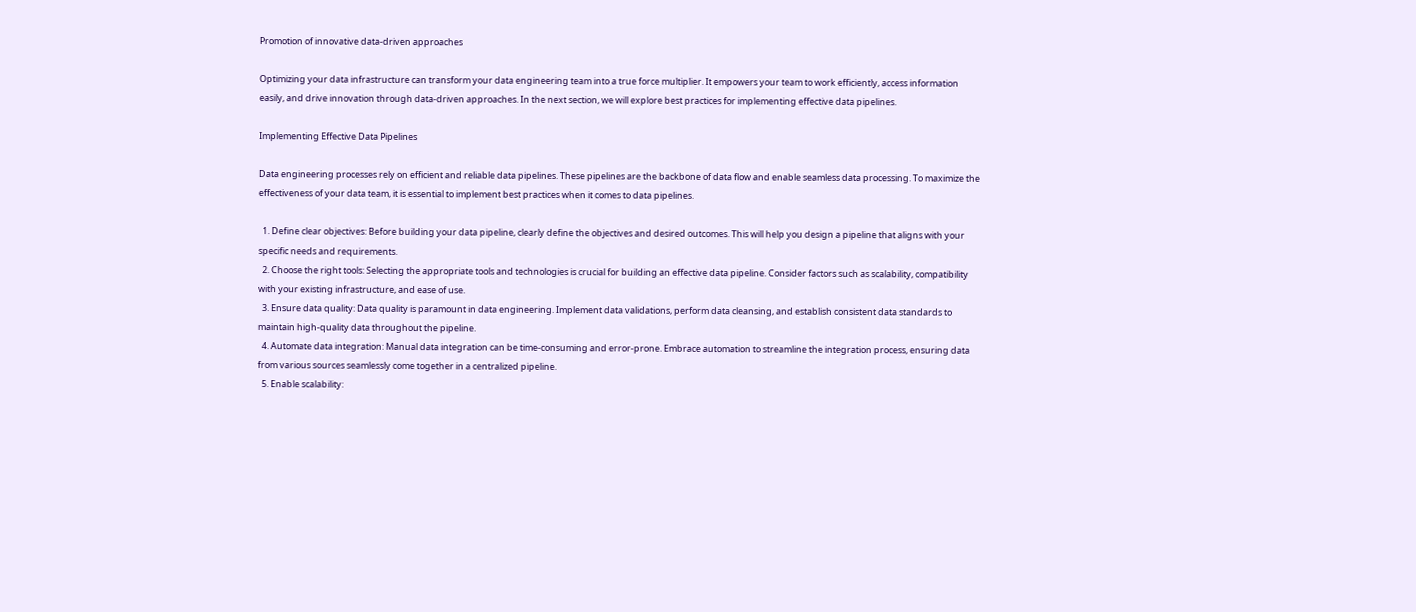Promotion of innovative data-driven approaches

Optimizing your data infrastructure can transform your data engineering team into a true force multiplier. It empowers your team to work efficiently, access information easily, and drive innovation through data-driven approaches. In the next section, we will explore best practices for implementing effective data pipelines.

Implementing Effective Data Pipelines

Data engineering processes rely on efficient and reliable data pipelines. These pipelines are the backbone of data flow and enable seamless data processing. To maximize the effectiveness of your data team, it is essential to implement best practices when it comes to data pipelines.

  1. Define clear objectives: Before building your data pipeline, clearly define the objectives and desired outcomes. This will help you design a pipeline that aligns with your specific needs and requirements.
  2. Choose the right tools: Selecting the appropriate tools and technologies is crucial for building an effective data pipeline. Consider factors such as scalability, compatibility with your existing infrastructure, and ease of use.
  3. Ensure data quality: Data quality is paramount in data engineering. Implement data validations, perform data cleansing, and establish consistent data standards to maintain high-quality data throughout the pipeline.
  4. Automate data integration: Manual data integration can be time-consuming and error-prone. Embrace automation to streamline the integration process, ensuring data from various sources seamlessly come together in a centralized pipeline.
  5. Enable scalability: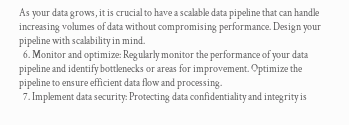As your data grows, it is crucial to have a scalable data pipeline that can handle increasing volumes of data without compromising performance. Design your pipeline with scalability in mind.
  6. Monitor and optimize: Regularly monitor the performance of your data pipeline and identify bottlenecks or areas for improvement. Optimize the pipeline to ensure efficient data flow and processing.
  7. Implement data security: Protecting data confidentiality and integrity is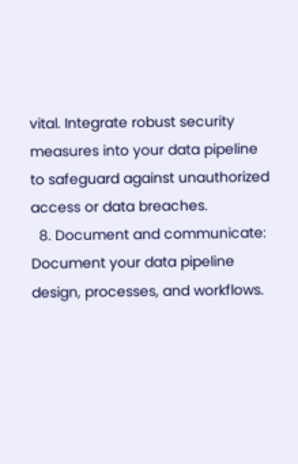vital. Integrate robust security measures into your data pipeline to safeguard against unauthorized access or data breaches.
  8. Document and communicate: Document your data pipeline design, processes, and workflows.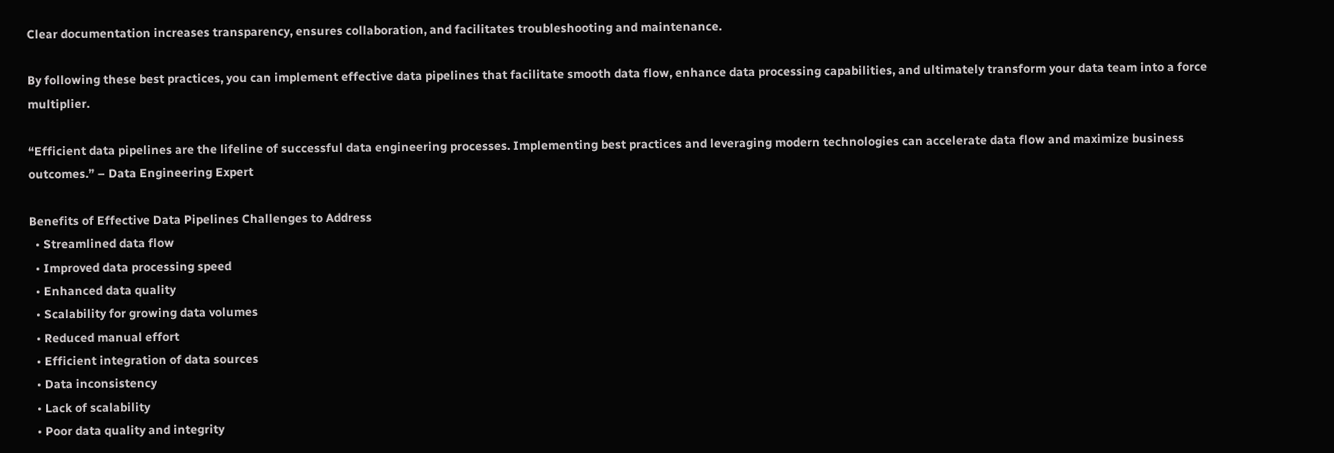Clear documentation increases transparency, ensures collaboration, and facilitates troubleshooting and maintenance.

By following these best practices, you can implement effective data pipelines that facilitate smooth data flow, enhance data processing capabilities, and ultimately transform your data team into a force multiplier.

“Efficient data pipelines are the lifeline of successful data engineering processes. Implementing best practices and leveraging modern technologies can accelerate data flow and maximize business outcomes.” – Data Engineering Expert

Benefits of Effective Data Pipelines Challenges to Address
  • Streamlined data flow
  • Improved data processing speed
  • Enhanced data quality
  • Scalability for growing data volumes
  • Reduced manual effort
  • Efficient integration of data sources
  • Data inconsistency
  • Lack of scalability
  • Poor data quality and integrity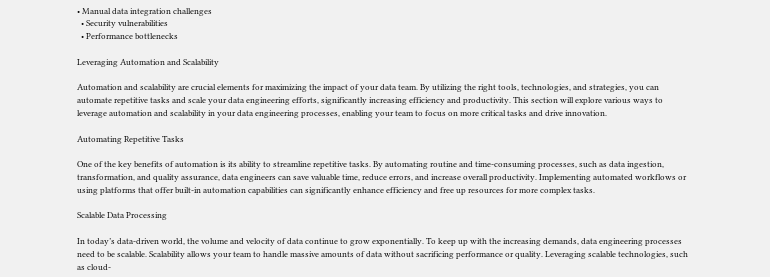• Manual data integration challenges
  • Security vulnerabilities
  • Performance bottlenecks

Leveraging Automation and Scalability

Automation and scalability are crucial elements for maximizing the impact of your data team. By utilizing the right tools, technologies, and strategies, you can automate repetitive tasks and scale your data engineering efforts, significantly increasing efficiency and productivity. This section will explore various ways to leverage automation and scalability in your data engineering processes, enabling your team to focus on more critical tasks and drive innovation.

Automating Repetitive Tasks

One of the key benefits of automation is its ability to streamline repetitive tasks. By automating routine and time-consuming processes, such as data ingestion, transformation, and quality assurance, data engineers can save valuable time, reduce errors, and increase overall productivity. Implementing automated workflows or using platforms that offer built-in automation capabilities can significantly enhance efficiency and free up resources for more complex tasks.

Scalable Data Processing

In today’s data-driven world, the volume and velocity of data continue to grow exponentially. To keep up with the increasing demands, data engineering processes need to be scalable. Scalability allows your team to handle massive amounts of data without sacrificing performance or quality. Leveraging scalable technologies, such as cloud-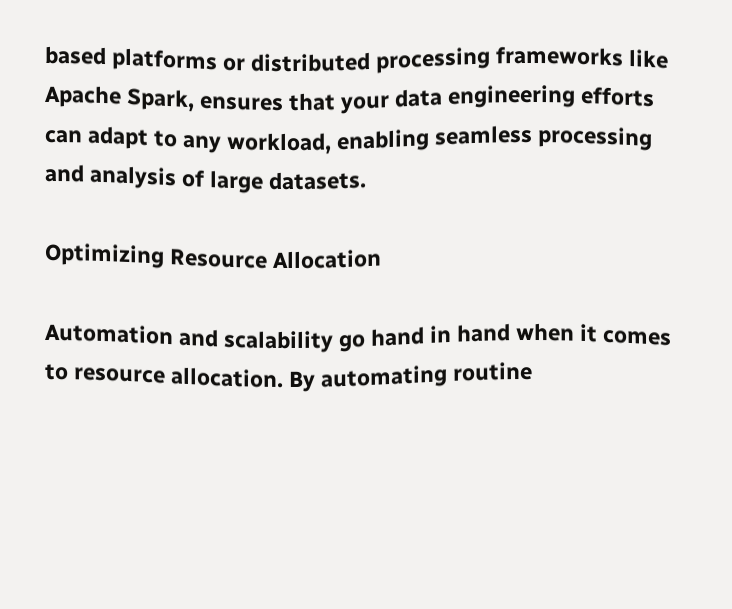based platforms or distributed processing frameworks like Apache Spark, ensures that your data engineering efforts can adapt to any workload, enabling seamless processing and analysis of large datasets.

Optimizing Resource Allocation

Automation and scalability go hand in hand when it comes to resource allocation. By automating routine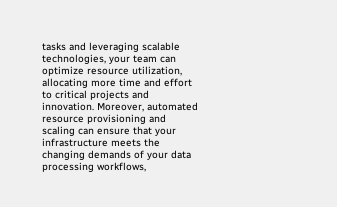tasks and leveraging scalable technologies, your team can optimize resource utilization, allocating more time and effort to critical projects and innovation. Moreover, automated resource provisioning and scaling can ensure that your infrastructure meets the changing demands of your data processing workflows,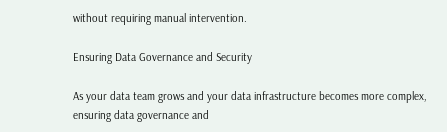without requiring manual intervention.

Ensuring Data Governance and Security

As your data team grows and your data infrastructure becomes more complex, ensuring data governance and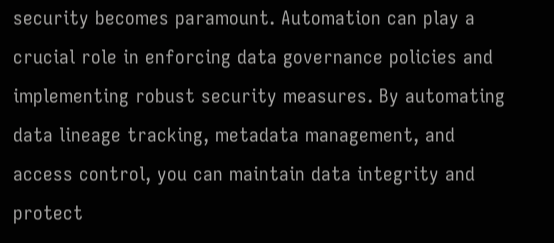security becomes paramount. Automation can play a crucial role in enforcing data governance policies and implementing robust security measures. By automating data lineage tracking, metadata management, and access control, you can maintain data integrity and protect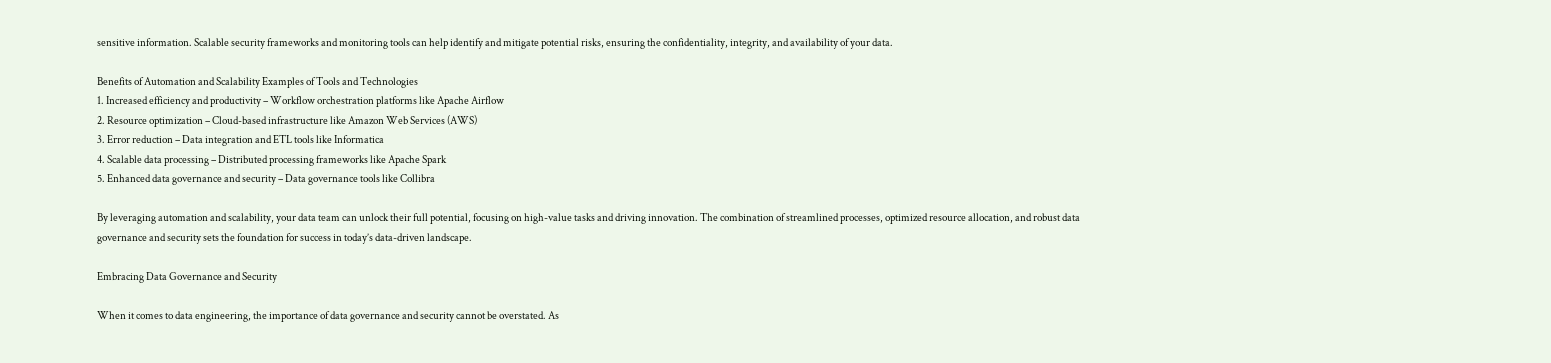sensitive information. Scalable security frameworks and monitoring tools can help identify and mitigate potential risks, ensuring the confidentiality, integrity, and availability of your data.

Benefits of Automation and Scalability Examples of Tools and Technologies
1. Increased efficiency and productivity – Workflow orchestration platforms like Apache Airflow
2. Resource optimization – Cloud-based infrastructure like Amazon Web Services (AWS)
3. Error reduction – Data integration and ETL tools like Informatica
4. Scalable data processing – Distributed processing frameworks like Apache Spark
5. Enhanced data governance and security – Data governance tools like Collibra

By leveraging automation and scalability, your data team can unlock their full potential, focusing on high-value tasks and driving innovation. The combination of streamlined processes, optimized resource allocation, and robust data governance and security sets the foundation for success in today’s data-driven landscape.

Embracing Data Governance and Security

When it comes to data engineering, the importance of data governance and security cannot be overstated. As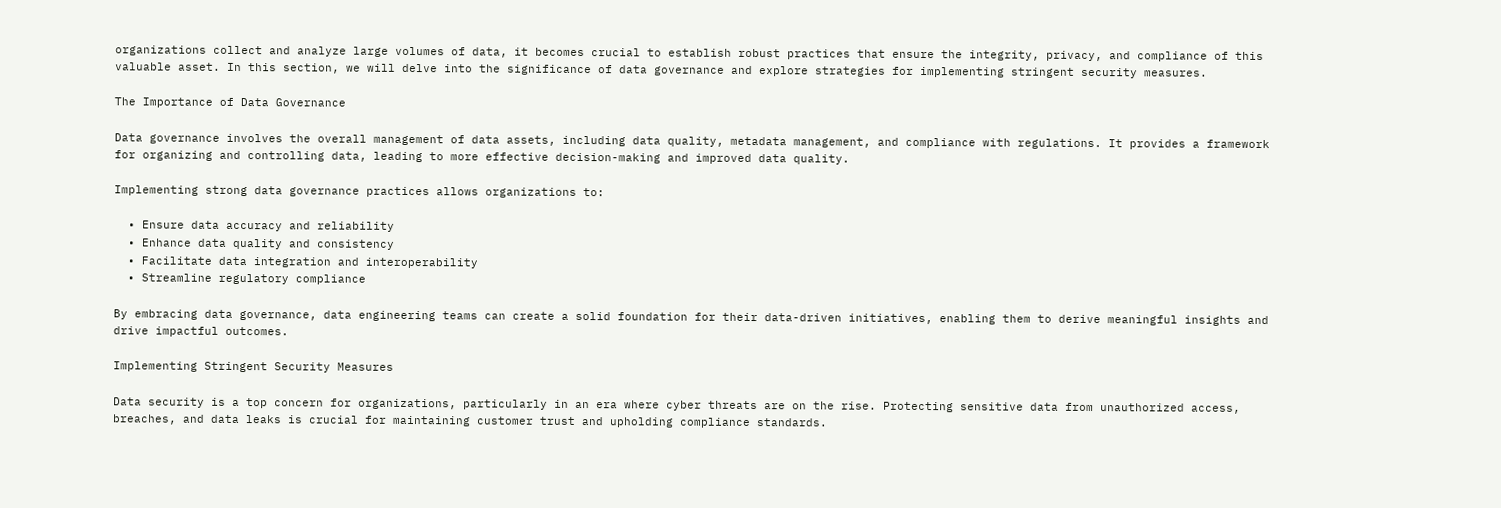organizations collect and analyze large volumes of data, it becomes crucial to establish robust practices that ensure the integrity, privacy, and compliance of this valuable asset. In this section, we will delve into the significance of data governance and explore strategies for implementing stringent security measures.

The Importance of Data Governance

Data governance involves the overall management of data assets, including data quality, metadata management, and compliance with regulations. It provides a framework for organizing and controlling data, leading to more effective decision-making and improved data quality.

Implementing strong data governance practices allows organizations to:

  • Ensure data accuracy and reliability
  • Enhance data quality and consistency
  • Facilitate data integration and interoperability
  • Streamline regulatory compliance

By embracing data governance, data engineering teams can create a solid foundation for their data-driven initiatives, enabling them to derive meaningful insights and drive impactful outcomes.

Implementing Stringent Security Measures

Data security is a top concern for organizations, particularly in an era where cyber threats are on the rise. Protecting sensitive data from unauthorized access, breaches, and data leaks is crucial for maintaining customer trust and upholding compliance standards.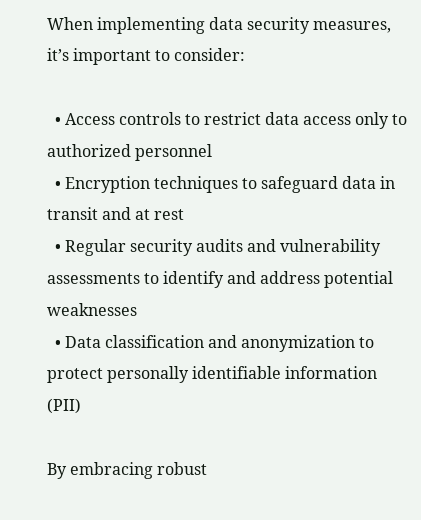When implementing data security measures, it’s important to consider:

  • Access controls to restrict data access only to authorized personnel
  • Encryption techniques to safeguard data in transit and at rest
  • Regular security audits and vulnerability assessments to identify and address potential weaknesses
  • Data classification and anonymization to protect personally identifiable information (PII)

By embracing robust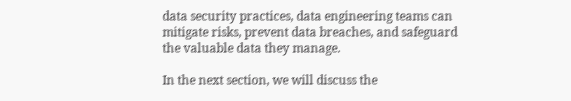data security practices, data engineering teams can mitigate risks, prevent data breaches, and safeguard the valuable data they manage.

In the next section, we will discuss the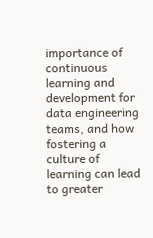importance of continuous learning and development for data engineering teams, and how fostering a culture of learning can lead to greater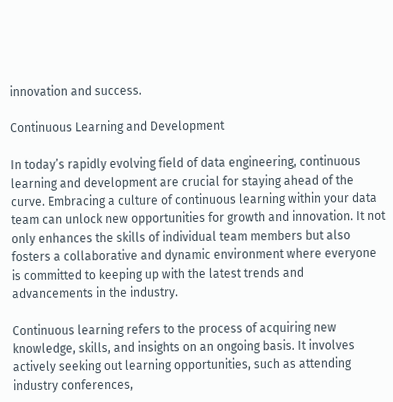innovation and success.

Continuous Learning and Development

In today’s rapidly evolving field of data engineering, continuous learning and development are crucial for staying ahead of the curve. Embracing a culture of continuous learning within your data team can unlock new opportunities for growth and innovation. It not only enhances the skills of individual team members but also fosters a collaborative and dynamic environment where everyone is committed to keeping up with the latest trends and advancements in the industry.

Continuous learning refers to the process of acquiring new knowledge, skills, and insights on an ongoing basis. It involves actively seeking out learning opportunities, such as attending industry conferences,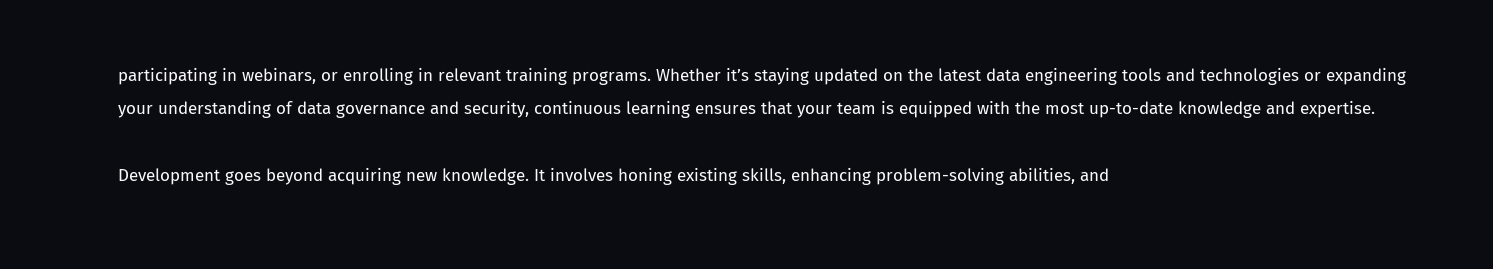participating in webinars, or enrolling in relevant training programs. Whether it’s staying updated on the latest data engineering tools and technologies or expanding your understanding of data governance and security, continuous learning ensures that your team is equipped with the most up-to-date knowledge and expertise.

Development goes beyond acquiring new knowledge. It involves honing existing skills, enhancing problem-solving abilities, and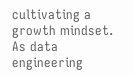cultivating a growth mindset. As data engineering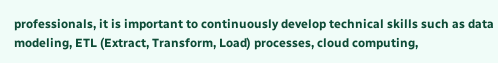professionals, it is important to continuously develop technical skills such as data modeling, ETL (Extract, Transform, Load) processes, cloud computing,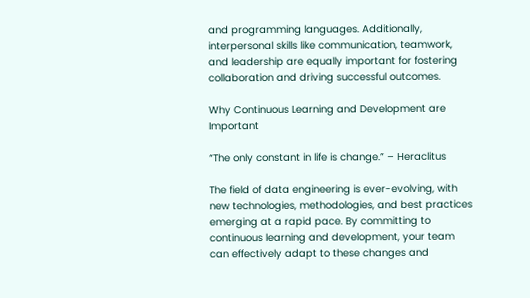and programming languages. Additionally, interpersonal skills like communication, teamwork, and leadership are equally important for fostering collaboration and driving successful outcomes.

Why Continuous Learning and Development are Important

“The only constant in life is change.” – Heraclitus

The field of data engineering is ever-evolving, with new technologies, methodologies, and best practices emerging at a rapid pace. By committing to continuous learning and development, your team can effectively adapt to these changes and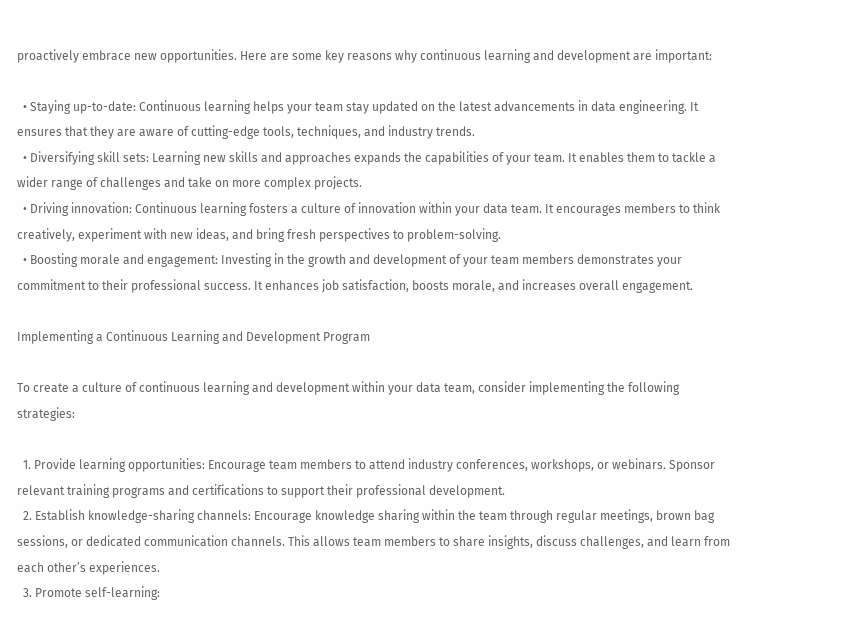proactively embrace new opportunities. Here are some key reasons why continuous learning and development are important:

  • Staying up-to-date: Continuous learning helps your team stay updated on the latest advancements in data engineering. It ensures that they are aware of cutting-edge tools, techniques, and industry trends.
  • Diversifying skill sets: Learning new skills and approaches expands the capabilities of your team. It enables them to tackle a wider range of challenges and take on more complex projects.
  • Driving innovation: Continuous learning fosters a culture of innovation within your data team. It encourages members to think creatively, experiment with new ideas, and bring fresh perspectives to problem-solving.
  • Boosting morale and engagement: Investing in the growth and development of your team members demonstrates your commitment to their professional success. It enhances job satisfaction, boosts morale, and increases overall engagement.

Implementing a Continuous Learning and Development Program

To create a culture of continuous learning and development within your data team, consider implementing the following strategies:

  1. Provide learning opportunities: Encourage team members to attend industry conferences, workshops, or webinars. Sponsor relevant training programs and certifications to support their professional development.
  2. Establish knowledge-sharing channels: Encourage knowledge sharing within the team through regular meetings, brown bag sessions, or dedicated communication channels. This allows team members to share insights, discuss challenges, and learn from each other’s experiences.
  3. Promote self-learning: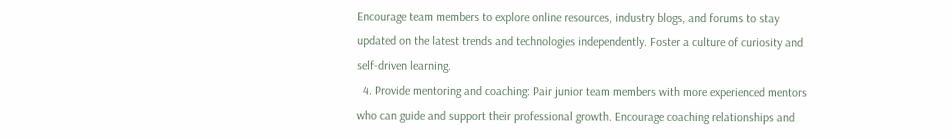Encourage team members to explore online resources, industry blogs, and forums to stay updated on the latest trends and technologies independently. Foster a culture of curiosity and self-driven learning.
  4. Provide mentoring and coaching: Pair junior team members with more experienced mentors who can guide and support their professional growth. Encourage coaching relationships and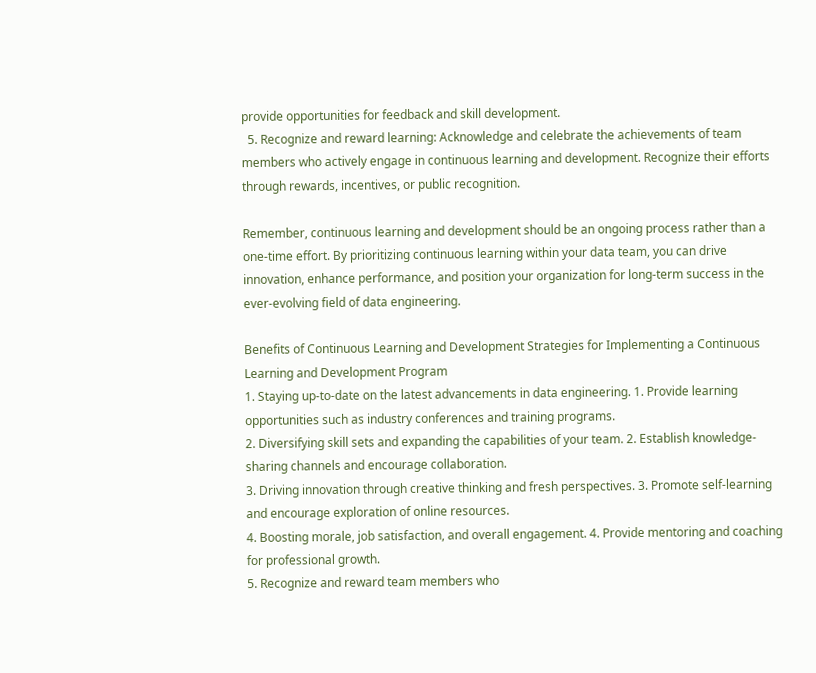provide opportunities for feedback and skill development.
  5. Recognize and reward learning: Acknowledge and celebrate the achievements of team members who actively engage in continuous learning and development. Recognize their efforts through rewards, incentives, or public recognition.

Remember, continuous learning and development should be an ongoing process rather than a one-time effort. By prioritizing continuous learning within your data team, you can drive innovation, enhance performance, and position your organization for long-term success in the ever-evolving field of data engineering.

Benefits of Continuous Learning and Development Strategies for Implementing a Continuous Learning and Development Program
1. Staying up-to-date on the latest advancements in data engineering. 1. Provide learning opportunities such as industry conferences and training programs.
2. Diversifying skill sets and expanding the capabilities of your team. 2. Establish knowledge-sharing channels and encourage collaboration.
3. Driving innovation through creative thinking and fresh perspectives. 3. Promote self-learning and encourage exploration of online resources.
4. Boosting morale, job satisfaction, and overall engagement. 4. Provide mentoring and coaching for professional growth.
5. Recognize and reward team members who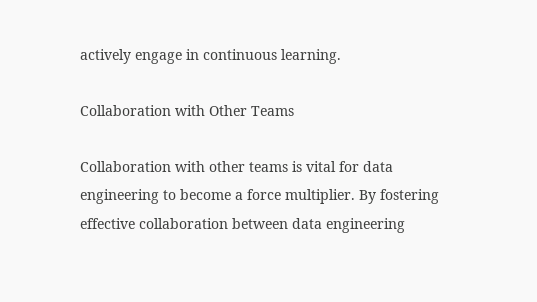actively engage in continuous learning.

Collaboration with Other Teams

Collaboration with other teams is vital for data engineering to become a force multiplier. By fostering effective collaboration between data engineering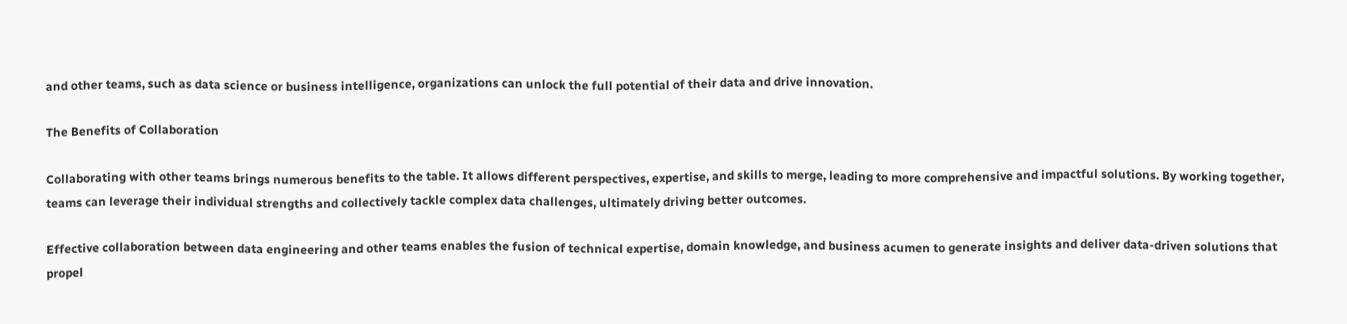and other teams, such as data science or business intelligence, organizations can unlock the full potential of their data and drive innovation.

The Benefits of Collaboration

Collaborating with other teams brings numerous benefits to the table. It allows different perspectives, expertise, and skills to merge, leading to more comprehensive and impactful solutions. By working together, teams can leverage their individual strengths and collectively tackle complex data challenges, ultimately driving better outcomes.

Effective collaboration between data engineering and other teams enables the fusion of technical expertise, domain knowledge, and business acumen to generate insights and deliver data-driven solutions that propel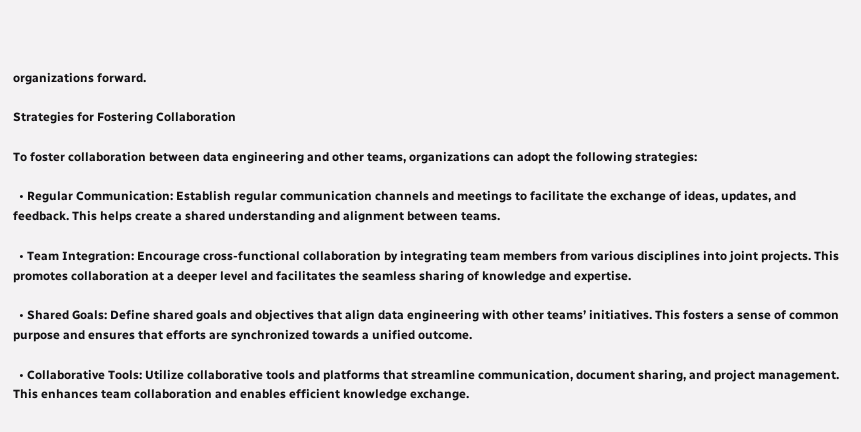organizations forward.

Strategies for Fostering Collaboration

To foster collaboration between data engineering and other teams, organizations can adopt the following strategies:

  • Regular Communication: Establish regular communication channels and meetings to facilitate the exchange of ideas, updates, and feedback. This helps create a shared understanding and alignment between teams.

  • Team Integration: Encourage cross-functional collaboration by integrating team members from various disciplines into joint projects. This promotes collaboration at a deeper level and facilitates the seamless sharing of knowledge and expertise.

  • Shared Goals: Define shared goals and objectives that align data engineering with other teams’ initiatives. This fosters a sense of common purpose and ensures that efforts are synchronized towards a unified outcome.

  • Collaborative Tools: Utilize collaborative tools and platforms that streamline communication, document sharing, and project management. This enhances team collaboration and enables efficient knowledge exchange.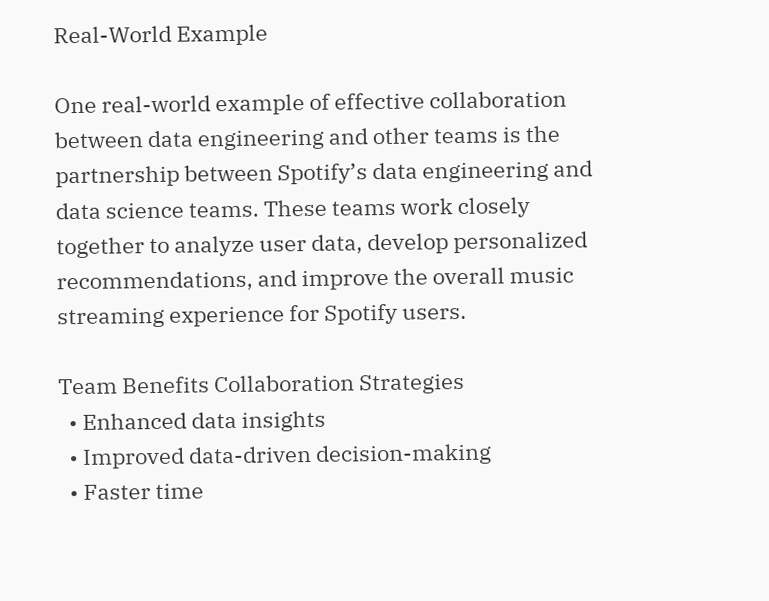Real-World Example

One real-world example of effective collaboration between data engineering and other teams is the partnership between Spotify’s data engineering and data science teams. These teams work closely together to analyze user data, develop personalized recommendations, and improve the overall music streaming experience for Spotify users.

Team Benefits Collaboration Strategies
  • Enhanced data insights
  • Improved data-driven decision-making
  • Faster time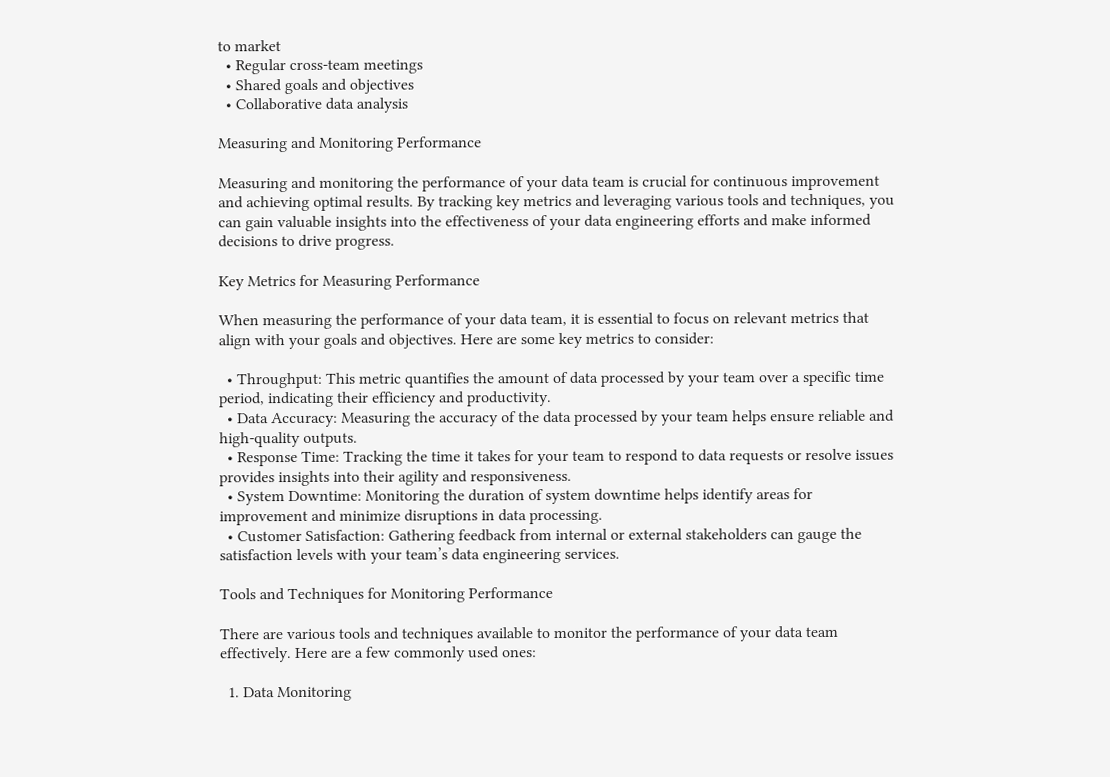to market
  • Regular cross-team meetings
  • Shared goals and objectives
  • Collaborative data analysis

Measuring and Monitoring Performance

Measuring and monitoring the performance of your data team is crucial for continuous improvement and achieving optimal results. By tracking key metrics and leveraging various tools and techniques, you can gain valuable insights into the effectiveness of your data engineering efforts and make informed decisions to drive progress.

Key Metrics for Measuring Performance

When measuring the performance of your data team, it is essential to focus on relevant metrics that align with your goals and objectives. Here are some key metrics to consider:

  • Throughput: This metric quantifies the amount of data processed by your team over a specific time period, indicating their efficiency and productivity.
  • Data Accuracy: Measuring the accuracy of the data processed by your team helps ensure reliable and high-quality outputs.
  • Response Time: Tracking the time it takes for your team to respond to data requests or resolve issues provides insights into their agility and responsiveness.
  • System Downtime: Monitoring the duration of system downtime helps identify areas for improvement and minimize disruptions in data processing.
  • Customer Satisfaction: Gathering feedback from internal or external stakeholders can gauge the satisfaction levels with your team’s data engineering services.

Tools and Techniques for Monitoring Performance

There are various tools and techniques available to monitor the performance of your data team effectively. Here are a few commonly used ones:

  1. Data Monitoring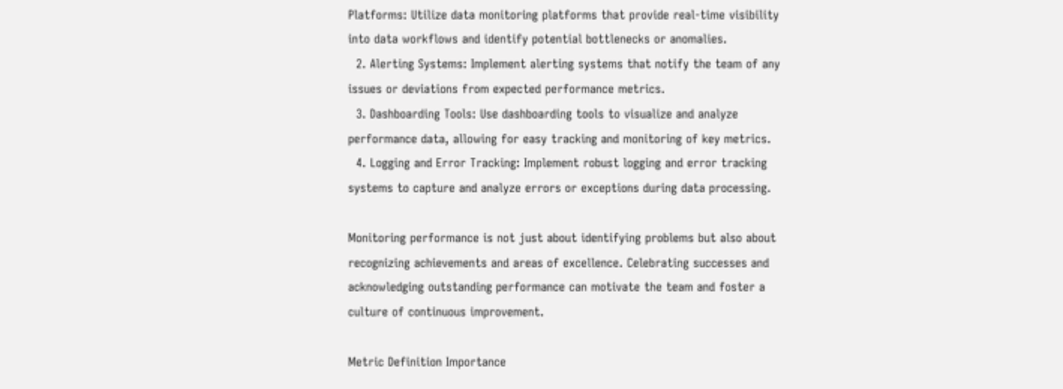Platforms: Utilize data monitoring platforms that provide real-time visibility into data workflows and identify potential bottlenecks or anomalies.
  2. Alerting Systems: Implement alerting systems that notify the team of any issues or deviations from expected performance metrics.
  3. Dashboarding Tools: Use dashboarding tools to visualize and analyze performance data, allowing for easy tracking and monitoring of key metrics.
  4. Logging and Error Tracking: Implement robust logging and error tracking systems to capture and analyze errors or exceptions during data processing.

Monitoring performance is not just about identifying problems but also about recognizing achievements and areas of excellence. Celebrating successes and acknowledging outstanding performance can motivate the team and foster a culture of continuous improvement.

Metric Definition Importance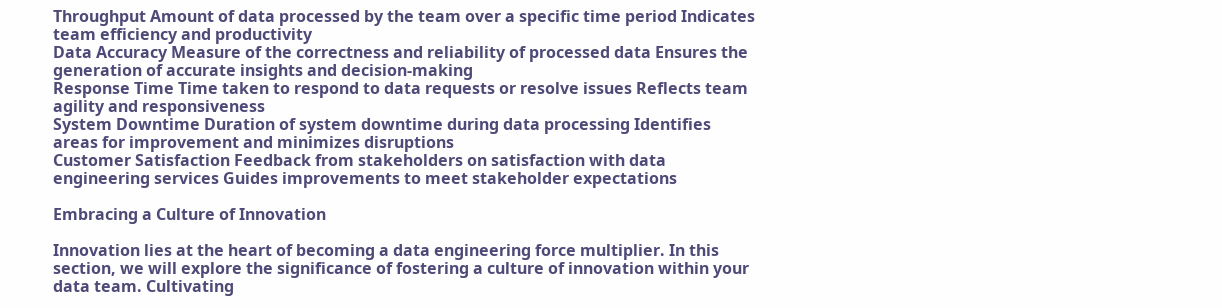Throughput Amount of data processed by the team over a specific time period Indicates team efficiency and productivity
Data Accuracy Measure of the correctness and reliability of processed data Ensures the generation of accurate insights and decision-making
Response Time Time taken to respond to data requests or resolve issues Reflects team agility and responsiveness
System Downtime Duration of system downtime during data processing Identifies areas for improvement and minimizes disruptions
Customer Satisfaction Feedback from stakeholders on satisfaction with data engineering services Guides improvements to meet stakeholder expectations

Embracing a Culture of Innovation

Innovation lies at the heart of becoming a data engineering force multiplier. In this section, we will explore the significance of fostering a culture of innovation within your data team. Cultivating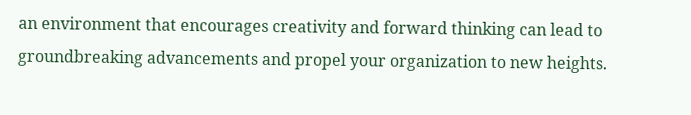an environment that encourages creativity and forward thinking can lead to groundbreaking advancements and propel your organization to new heights.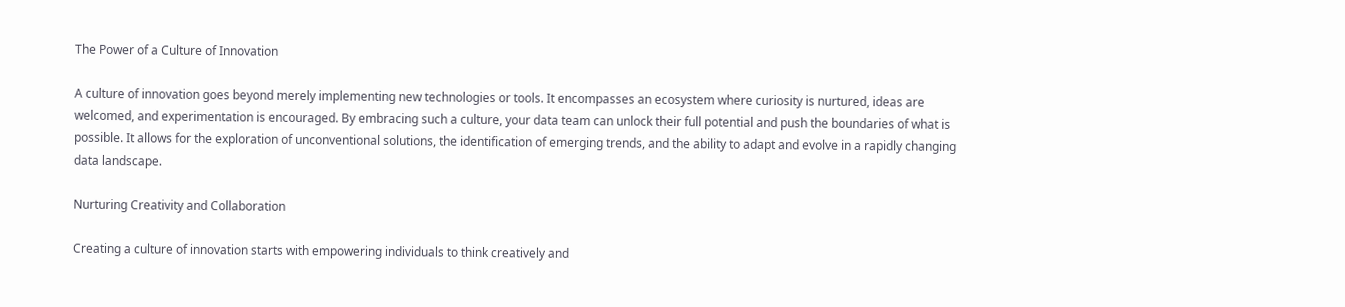The Power of a Culture of Innovation

A culture of innovation goes beyond merely implementing new technologies or tools. It encompasses an ecosystem where curiosity is nurtured, ideas are welcomed, and experimentation is encouraged. By embracing such a culture, your data team can unlock their full potential and push the boundaries of what is possible. It allows for the exploration of unconventional solutions, the identification of emerging trends, and the ability to adapt and evolve in a rapidly changing data landscape.

Nurturing Creativity and Collaboration

Creating a culture of innovation starts with empowering individuals to think creatively and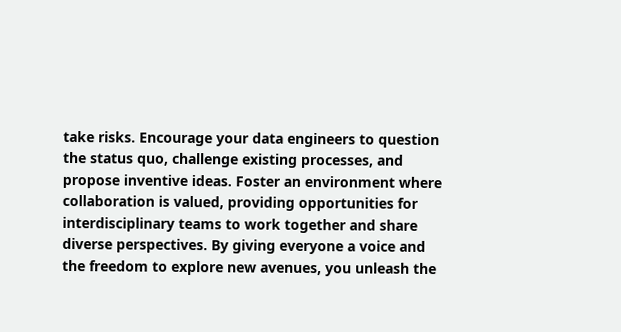take risks. Encourage your data engineers to question the status quo, challenge existing processes, and propose inventive ideas. Foster an environment where collaboration is valued, providing opportunities for interdisciplinary teams to work together and share diverse perspectives. By giving everyone a voice and the freedom to explore new avenues, you unleash the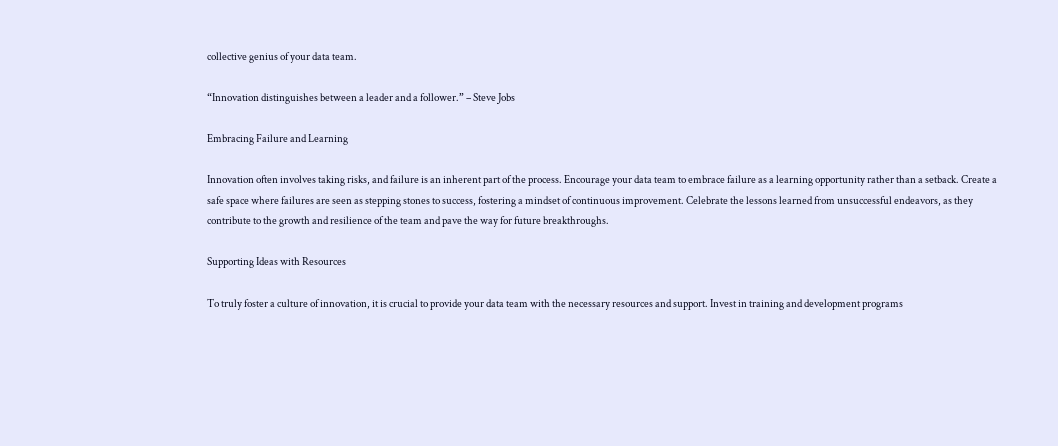collective genius of your data team.

“Innovation distinguishes between a leader and a follower.” – Steve Jobs

Embracing Failure and Learning

Innovation often involves taking risks, and failure is an inherent part of the process. Encourage your data team to embrace failure as a learning opportunity rather than a setback. Create a safe space where failures are seen as stepping stones to success, fostering a mindset of continuous improvement. Celebrate the lessons learned from unsuccessful endeavors, as they contribute to the growth and resilience of the team and pave the way for future breakthroughs.

Supporting Ideas with Resources

To truly foster a culture of innovation, it is crucial to provide your data team with the necessary resources and support. Invest in training and development programs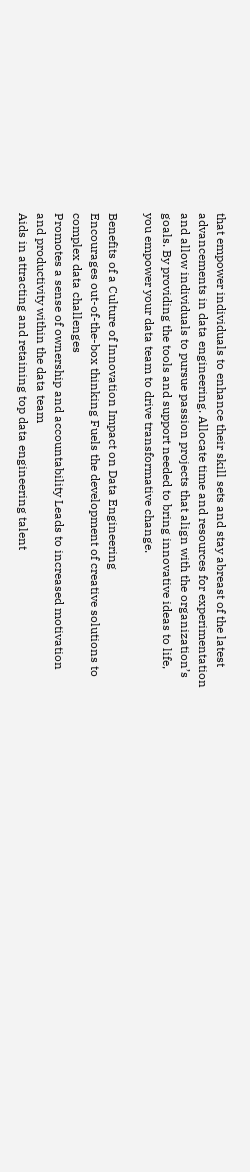that empower individuals to enhance their skill sets and stay abreast of the latest advancements in data engineering. Allocate time and resources for experimentation and allow individuals to pursue passion projects that align with the organization’s goals. By providing the tools and support needed to bring innovative ideas to life, you empower your data team to drive transformative change.

Benefits of a Culture of Innovation Impact on Data Engineering
Encourages out-of-the-box thinking Fuels the development of creative solutions to complex data challenges
Promotes a sense of ownership and accountability Leads to increased motivation and productivity within the data team
Aids in attracting and retaining top data engineering talent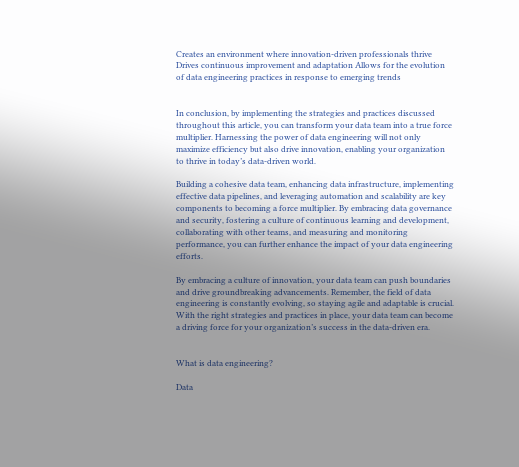Creates an environment where innovation-driven professionals thrive
Drives continuous improvement and adaptation Allows for the evolution of data engineering practices in response to emerging trends


In conclusion, by implementing the strategies and practices discussed throughout this article, you can transform your data team into a true force multiplier. Harnessing the power of data engineering will not only maximize efficiency but also drive innovation, enabling your organization to thrive in today’s data-driven world.

Building a cohesive data team, enhancing data infrastructure, implementing effective data pipelines, and leveraging automation and scalability are key components to becoming a force multiplier. By embracing data governance and security, fostering a culture of continuous learning and development, collaborating with other teams, and measuring and monitoring performance, you can further enhance the impact of your data engineering efforts.

By embracing a culture of innovation, your data team can push boundaries and drive groundbreaking advancements. Remember, the field of data engineering is constantly evolving, so staying agile and adaptable is crucial. With the right strategies and practices in place, your data team can become a driving force for your organization’s success in the data-driven era.


What is data engineering?

Data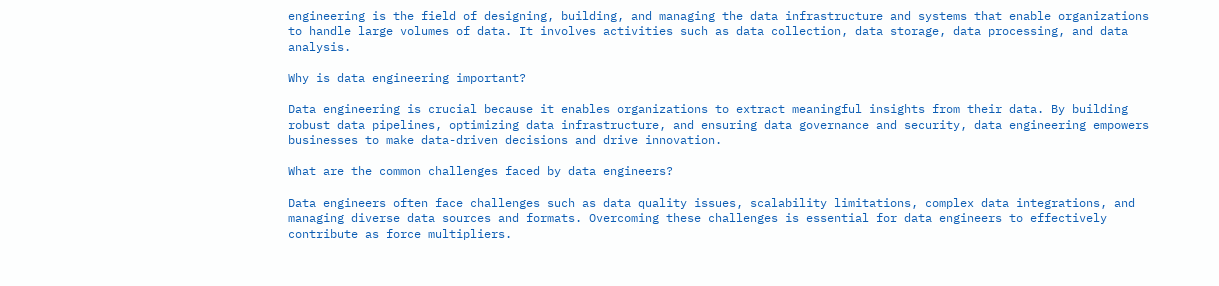engineering is the field of designing, building, and managing the data infrastructure and systems that enable organizations to handle large volumes of data. It involves activities such as data collection, data storage, data processing, and data analysis.

Why is data engineering important?

Data engineering is crucial because it enables organizations to extract meaningful insights from their data. By building robust data pipelines, optimizing data infrastructure, and ensuring data governance and security, data engineering empowers businesses to make data-driven decisions and drive innovation.

What are the common challenges faced by data engineers?

Data engineers often face challenges such as data quality issues, scalability limitations, complex data integrations, and managing diverse data sources and formats. Overcoming these challenges is essential for data engineers to effectively contribute as force multipliers.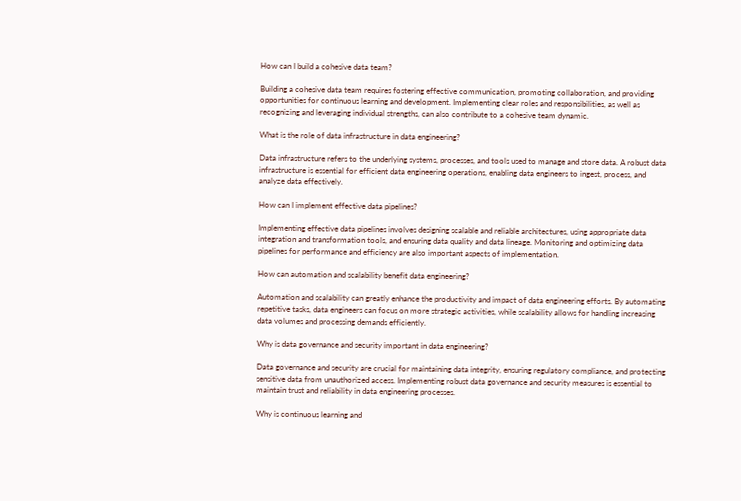How can I build a cohesive data team?

Building a cohesive data team requires fostering effective communication, promoting collaboration, and providing opportunities for continuous learning and development. Implementing clear roles and responsibilities, as well as recognizing and leveraging individual strengths, can also contribute to a cohesive team dynamic.

What is the role of data infrastructure in data engineering?

Data infrastructure refers to the underlying systems, processes, and tools used to manage and store data. A robust data infrastructure is essential for efficient data engineering operations, enabling data engineers to ingest, process, and analyze data effectively.

How can I implement effective data pipelines?

Implementing effective data pipelines involves designing scalable and reliable architectures, using appropriate data integration and transformation tools, and ensuring data quality and data lineage. Monitoring and optimizing data pipelines for performance and efficiency are also important aspects of implementation.

How can automation and scalability benefit data engineering?

Automation and scalability can greatly enhance the productivity and impact of data engineering efforts. By automating repetitive tasks, data engineers can focus on more strategic activities, while scalability allows for handling increasing data volumes and processing demands efficiently.

Why is data governance and security important in data engineering?

Data governance and security are crucial for maintaining data integrity, ensuring regulatory compliance, and protecting sensitive data from unauthorized access. Implementing robust data governance and security measures is essential to maintain trust and reliability in data engineering processes.

Why is continuous learning and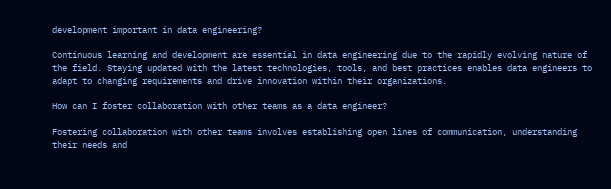development important in data engineering?

Continuous learning and development are essential in data engineering due to the rapidly evolving nature of the field. Staying updated with the latest technologies, tools, and best practices enables data engineers to adapt to changing requirements and drive innovation within their organizations.

How can I foster collaboration with other teams as a data engineer?

Fostering collaboration with other teams involves establishing open lines of communication, understanding their needs and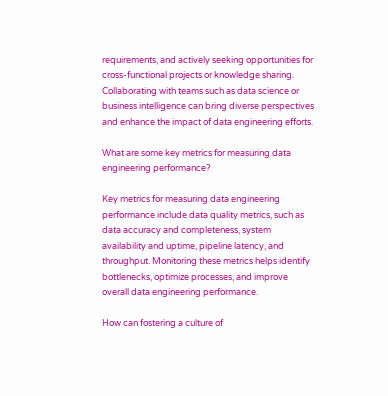requirements, and actively seeking opportunities for cross-functional projects or knowledge sharing. Collaborating with teams such as data science or business intelligence can bring diverse perspectives and enhance the impact of data engineering efforts.

What are some key metrics for measuring data engineering performance?

Key metrics for measuring data engineering performance include data quality metrics, such as data accuracy and completeness, system availability and uptime, pipeline latency, and throughput. Monitoring these metrics helps identify bottlenecks, optimize processes, and improve overall data engineering performance.

How can fostering a culture of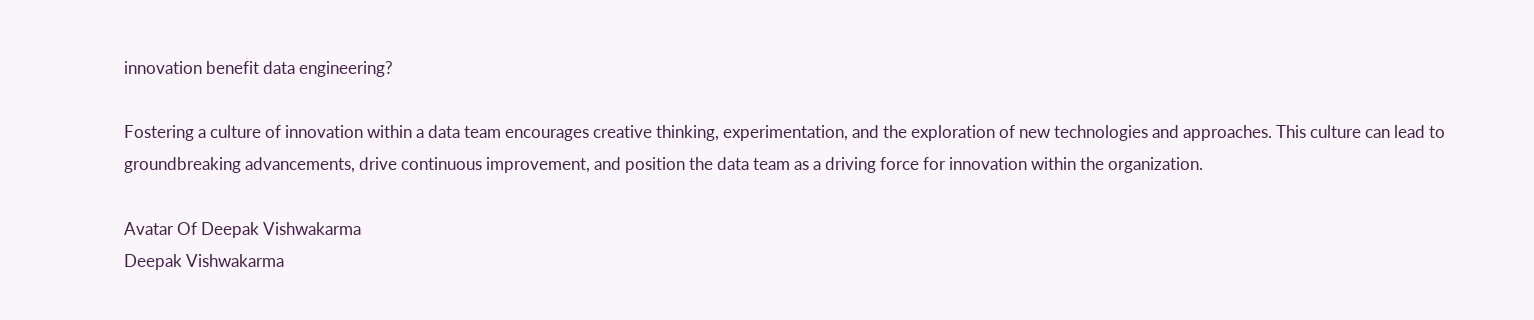innovation benefit data engineering?

Fostering a culture of innovation within a data team encourages creative thinking, experimentation, and the exploration of new technologies and approaches. This culture can lead to groundbreaking advancements, drive continuous improvement, and position the data team as a driving force for innovation within the organization.

Avatar Of Deepak Vishwakarma
Deepak Vishwakarma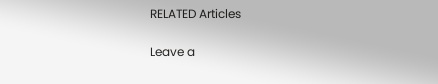RELATED Articles

Leave a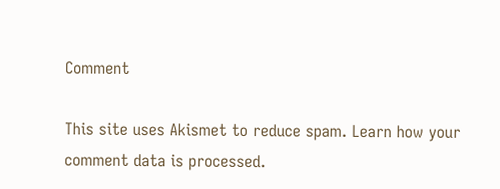Comment

This site uses Akismet to reduce spam. Learn how your comment data is processed.